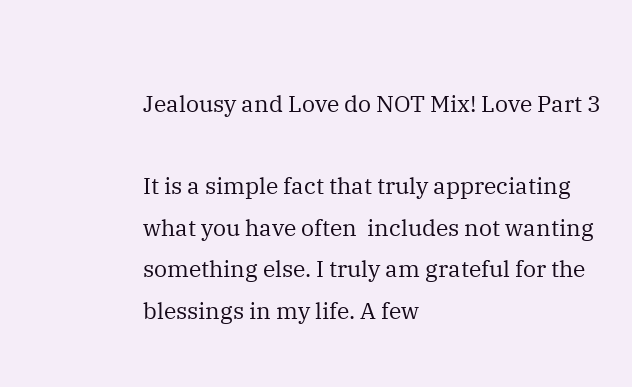Jealousy and Love do NOT Mix! Love Part 3

It is a simple fact that truly appreciating what you have often  includes not wanting something else. I truly am grateful for the blessings in my life. A few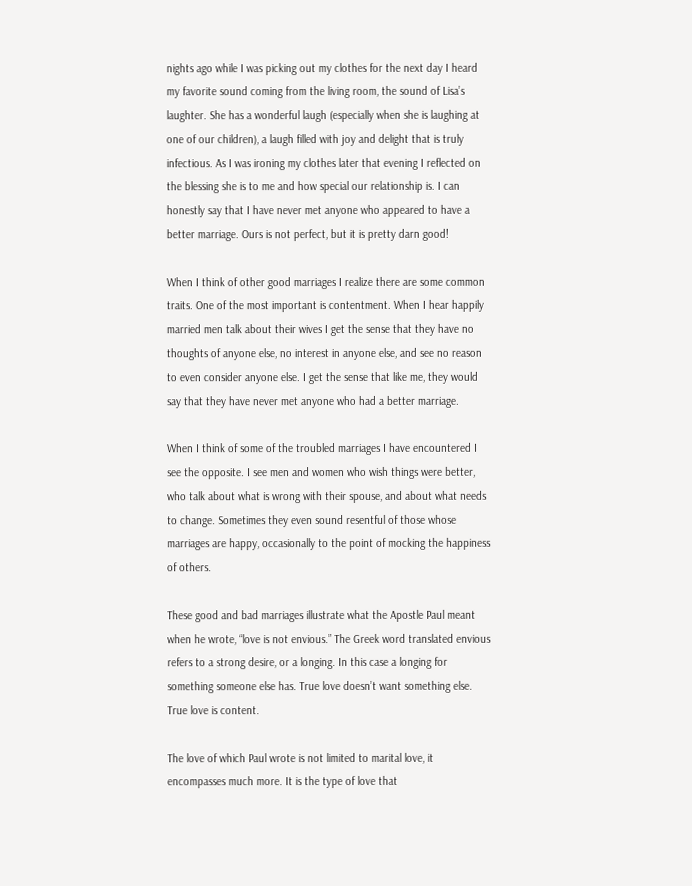nights ago while I was picking out my clothes for the next day I heard my favorite sound coming from the living room, the sound of Lisa’s laughter. She has a wonderful laugh (especially when she is laughing at one of our children), a laugh filled with joy and delight that is truly infectious. As I was ironing my clothes later that evening I reflected on the blessing she is to me and how special our relationship is. I can honestly say that I have never met anyone who appeared to have a better marriage. Ours is not perfect, but it is pretty darn good!

When I think of other good marriages I realize there are some common traits. One of the most important is contentment. When I hear happily married men talk about their wives I get the sense that they have no thoughts of anyone else, no interest in anyone else, and see no reason to even consider anyone else. I get the sense that like me, they would say that they have never met anyone who had a better marriage.

When I think of some of the troubled marriages I have encountered I see the opposite. I see men and women who wish things were better, who talk about what is wrong with their spouse, and about what needs to change. Sometimes they even sound resentful of those whose marriages are happy, occasionally to the point of mocking the happiness of others.

These good and bad marriages illustrate what the Apostle Paul meant when he wrote, “love is not envious.” The Greek word translated envious refers to a strong desire, or a longing. In this case a longing for something someone else has. True love doesn’t want something else. True love is content.

The love of which Paul wrote is not limited to marital love, it encompasses much more. It is the type of love that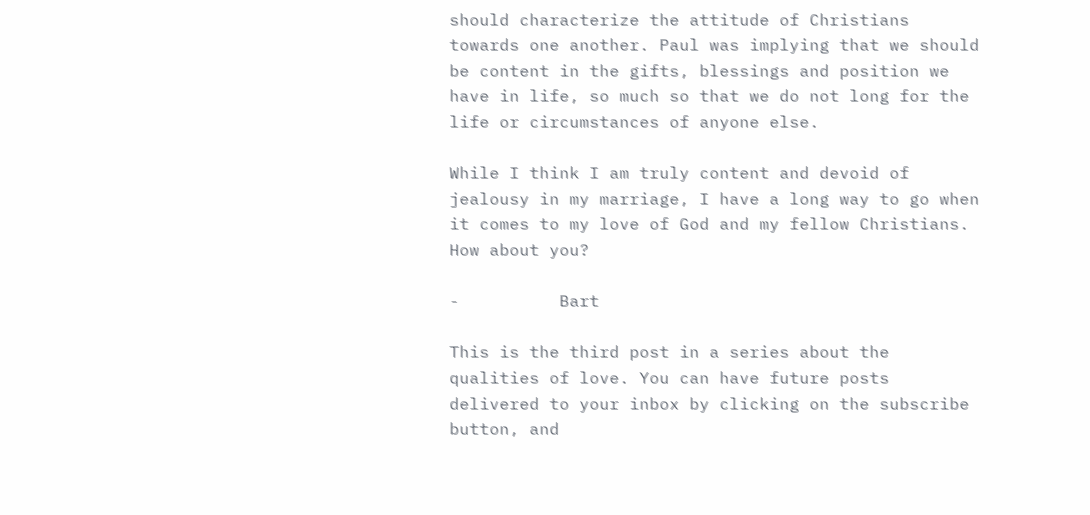should characterize the attitude of Christians towards one another. Paul was implying that we should be content in the gifts, blessings and position we have in life, so much so that we do not long for the life or circumstances of anyone else.

While I think I am truly content and devoid of jealousy in my marriage, I have a long way to go when it comes to my love of God and my fellow Christians.  How about you?

-          Bart

This is the third post in a series about the qualities of love. You can have future posts delivered to your inbox by clicking on the subscribe button, and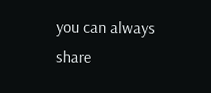you can always share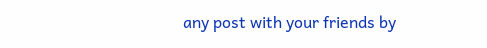any post with your friends by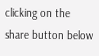clicking on the share button below